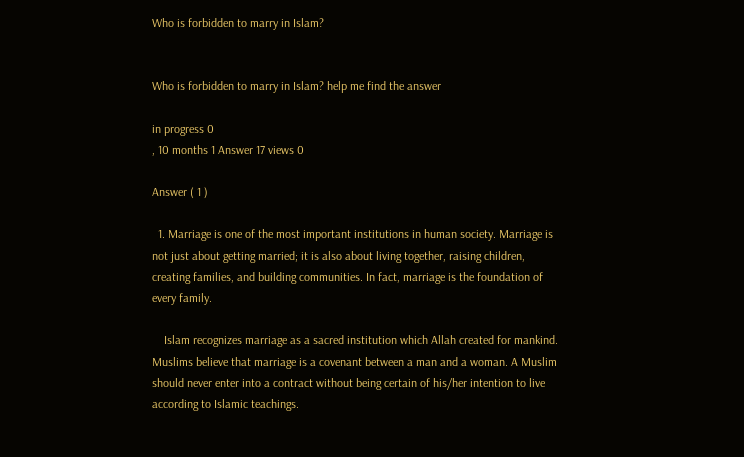Who is forbidden to marry in Islam?


Who is forbidden to marry in Islam? help me find the answer

in progress 0
, 10 months 1 Answer 17 views 0

Answer ( 1 )

  1. Marriage is one of the most important institutions in human society. Marriage is not just about getting married; it is also about living together, raising children, creating families, and building communities. In fact, marriage is the foundation of every family.

    Islam recognizes marriage as a sacred institution which Allah created for mankind. Muslims believe that marriage is a covenant between a man and a woman. A Muslim should never enter into a contract without being certain of his/her intention to live according to Islamic teachings.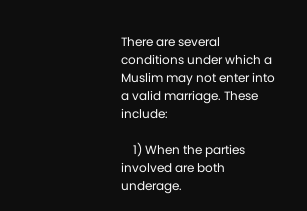There are several conditions under which a Muslim may not enter into a valid marriage. These include:

    1) When the parties involved are both underage.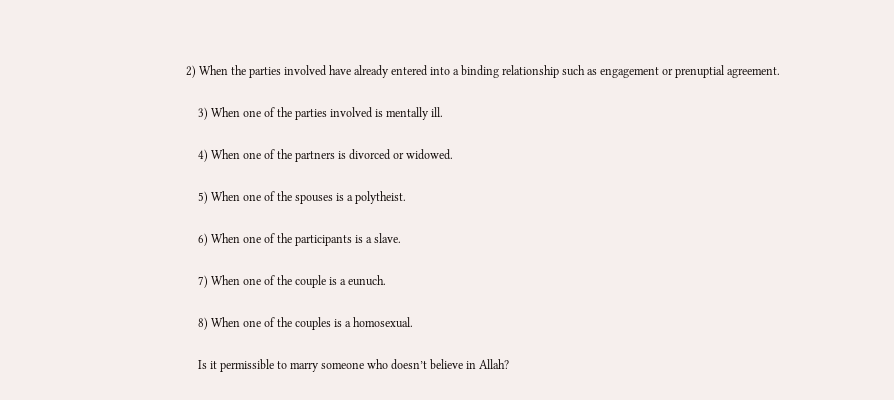2) When the parties involved have already entered into a binding relationship such as engagement or prenuptial agreement.

    3) When one of the parties involved is mentally ill.

    4) When one of the partners is divorced or widowed.

    5) When one of the spouses is a polytheist.

    6) When one of the participants is a slave.

    7) When one of the couple is a eunuch.

    8) When one of the couples is a homosexual.

    Is it permissible to marry someone who doesn’t believe in Allah?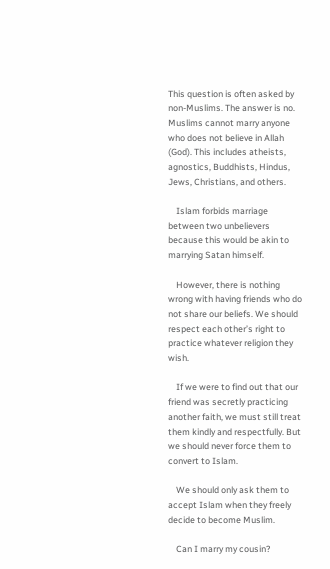This question is often asked by non-Muslims. The answer is no. Muslims cannot marry anyone who does not believe in Allah (God). This includes atheists, agnostics, Buddhists, Hindus, Jews, Christians, and others.

    Islam forbids marriage between two unbelievers because this would be akin to marrying Satan himself.

    However, there is nothing wrong with having friends who do not share our beliefs. We should respect each other’s right to practice whatever religion they wish.

    If we were to find out that our friend was secretly practicing another faith, we must still treat them kindly and respectfully. But we should never force them to convert to Islam.

    We should only ask them to accept Islam when they freely decide to become Muslim.

    Can I marry my cousin?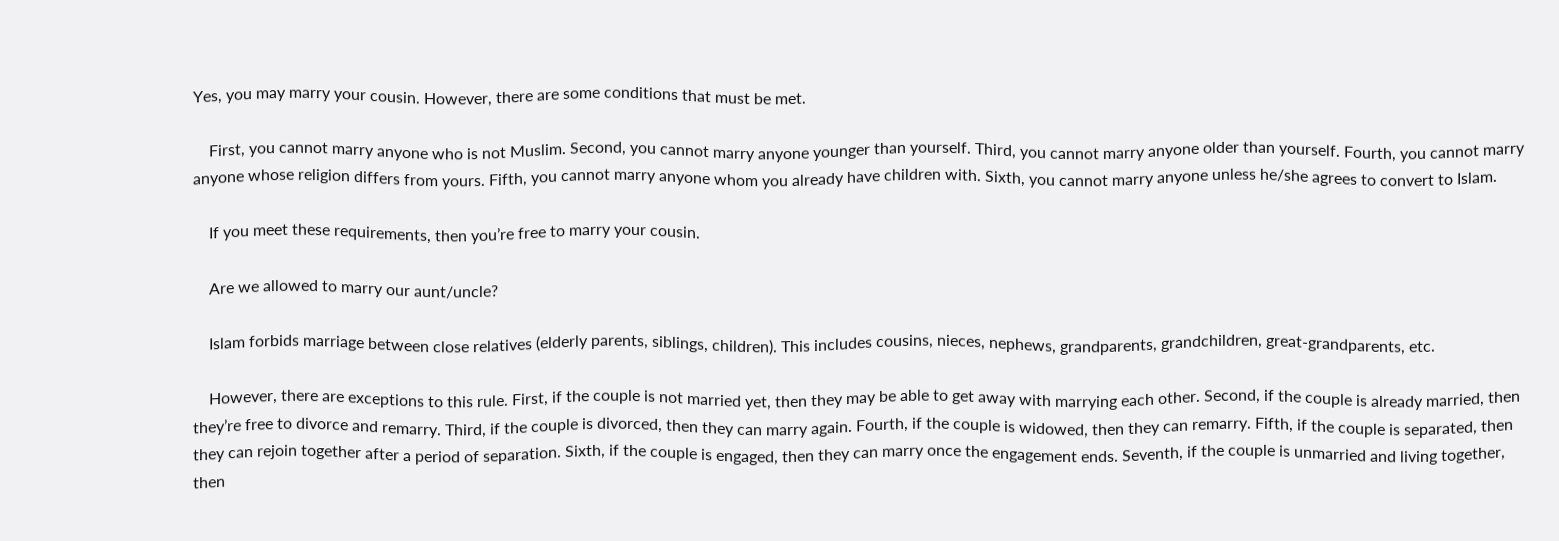Yes, you may marry your cousin. However, there are some conditions that must be met.

    First, you cannot marry anyone who is not Muslim. Second, you cannot marry anyone younger than yourself. Third, you cannot marry anyone older than yourself. Fourth, you cannot marry anyone whose religion differs from yours. Fifth, you cannot marry anyone whom you already have children with. Sixth, you cannot marry anyone unless he/she agrees to convert to Islam.

    If you meet these requirements, then you’re free to marry your cousin.

    Are we allowed to marry our aunt/uncle?

    Islam forbids marriage between close relatives (elderly parents, siblings, children). This includes cousins, nieces, nephews, grandparents, grandchildren, great-grandparents, etc.

    However, there are exceptions to this rule. First, if the couple is not married yet, then they may be able to get away with marrying each other. Second, if the couple is already married, then they’re free to divorce and remarry. Third, if the couple is divorced, then they can marry again. Fourth, if the couple is widowed, then they can remarry. Fifth, if the couple is separated, then they can rejoin together after a period of separation. Sixth, if the couple is engaged, then they can marry once the engagement ends. Seventh, if the couple is unmarried and living together, then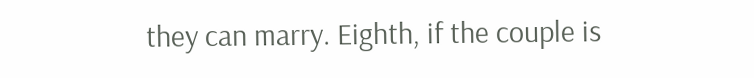they can marry. Eighth, if the couple is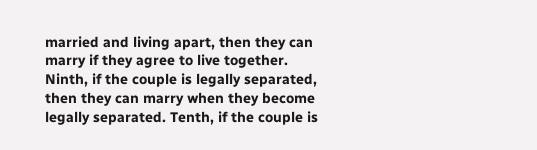married and living apart, then they can marry if they agree to live together. Ninth, if the couple is legally separated, then they can marry when they become legally separated. Tenth, if the couple is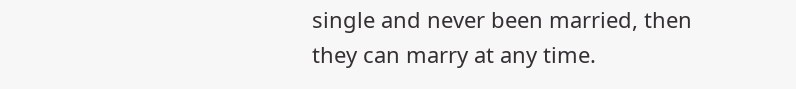single and never been married, then they can marry at any time.